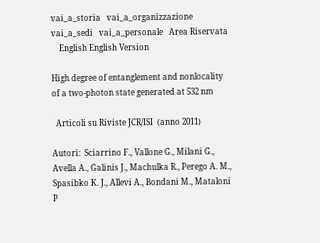vai_a_storia   vai_a_organizzazione   vai_a_sedi   vai_a_personale   Area Riservata
    English English Version

High degree of entanglement and nonlocality of a two-photon state generated at 532 nm

  Articoli su Riviste JCR/ISI  (anno 2011)

Autori:  Sciarrino F., Vallone G., Milani G., Avella A., Galinis J., Machulka R., Perego A. M., Spasibko K. J., Allevi A., Bondani M., Mataloni P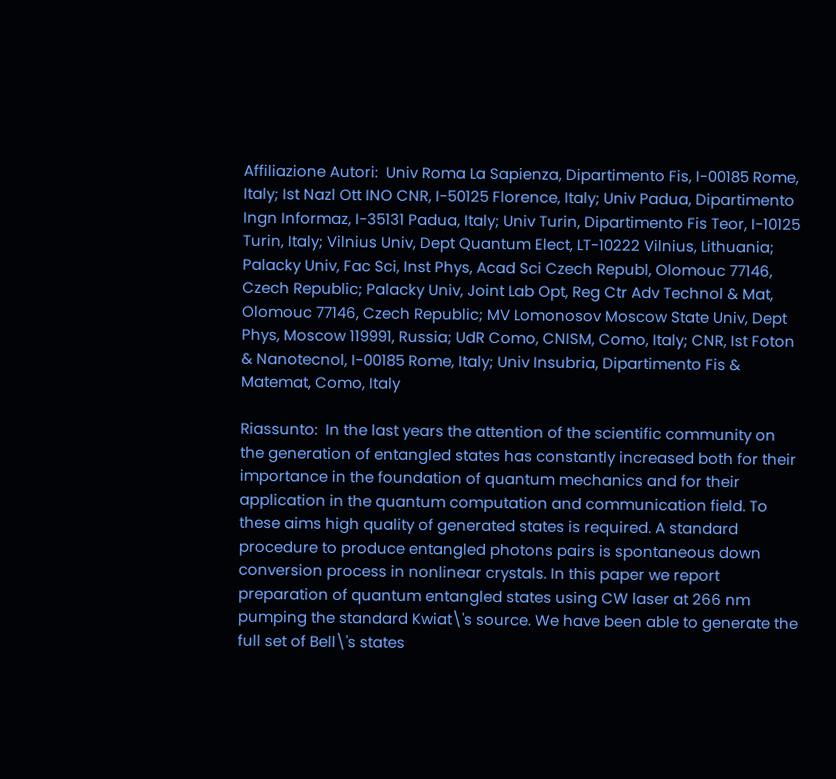Affiliazione Autori:  Univ Roma La Sapienza, Dipartimento Fis, I-00185 Rome, Italy; Ist Nazl Ott INO CNR, I-50125 Florence, Italy; Univ Padua, Dipartimento Ingn Informaz, I-35131 Padua, Italy; Univ Turin, Dipartimento Fis Teor, I-10125 Turin, Italy; Vilnius Univ, Dept Quantum Elect, LT-10222 Vilnius, Lithuania; Palacky Univ, Fac Sci, Inst Phys, Acad Sci Czech Republ, Olomouc 77146, Czech Republic; Palacky Univ, Joint Lab Opt, Reg Ctr Adv Technol & Mat, Olomouc 77146, Czech Republic; MV Lomonosov Moscow State Univ, Dept Phys, Moscow 119991, Russia; UdR Como, CNISM, Como, Italy; CNR, Ist Foton & Nanotecnol, I-00185 Rome, Italy; Univ Insubria, Dipartimento Fis & Matemat, Como, Italy

Riassunto:  In the last years the attention of the scientific community on the generation of entangled states has constantly increased both for their importance in the foundation of quantum mechanics and for their application in the quantum computation and communication field. To these aims high quality of generated states is required. A standard procedure to produce entangled photons pairs is spontaneous down conversion process in nonlinear crystals. In this paper we report preparation of quantum entangled states using CW laser at 266 nm pumping the standard Kwiat\'s source. We have been able to generate the full set of Bell\'s states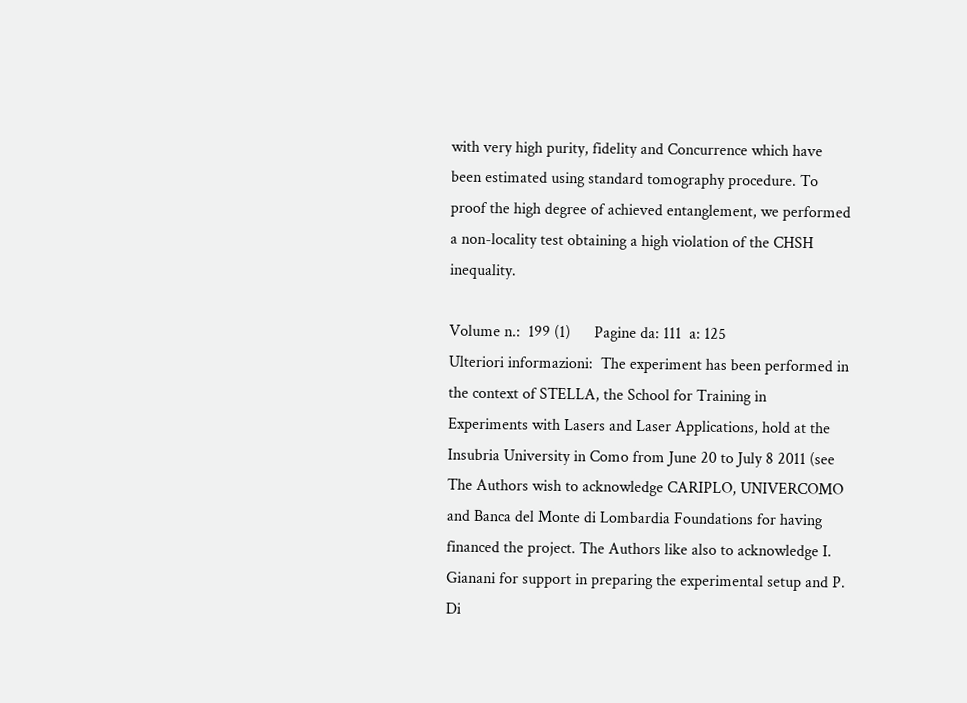with very high purity, fidelity and Concurrence which have been estimated using standard tomography procedure. To proof the high degree of achieved entanglement, we performed a non-locality test obtaining a high violation of the CHSH inequality.

Volume n.:  199 (1)      Pagine da: 111  a: 125
Ulteriori informazioni:  The experiment has been performed in the context of STELLA, the School for Training in Experiments with Lasers and Laser Applications, hold at the Insubria University in Como from June 20 to July 8 2011 (see The Authors wish to acknowledge CARIPLO, UNIVERCOMO and Banca del Monte di Lombardia Foundations for having financed the project. The Authors like also to acknowledge I. Gianani for support in preparing the experimental setup and P. Di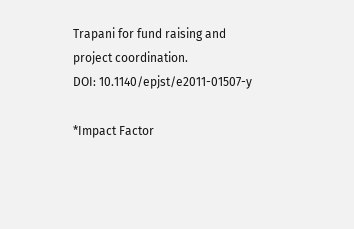Trapani for fund raising and project coordination.
DOI: 10.1140/epjst/e2011-01507-y

*Impact Factor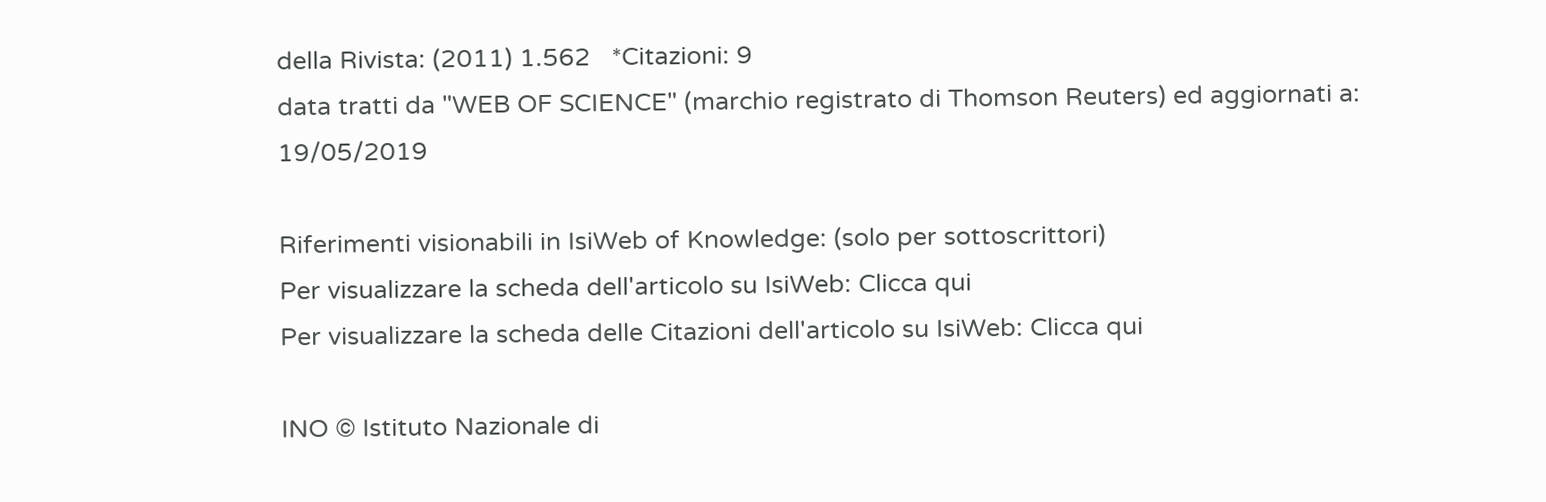della Rivista: (2011) 1.562   *Citazioni: 9
data tratti da "WEB OF SCIENCE" (marchio registrato di Thomson Reuters) ed aggiornati a:  19/05/2019

Riferimenti visionabili in IsiWeb of Knowledge: (solo per sottoscrittori)
Per visualizzare la scheda dell'articolo su IsiWeb: Clicca qui
Per visualizzare la scheda delle Citazioni dell'articolo su IsiWeb: Clicca qui

INO © Istituto Nazionale di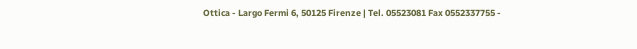Ottica - Largo Fermi 6, 50125 Firenze | Tel. 05523081 Fax 0552337755 -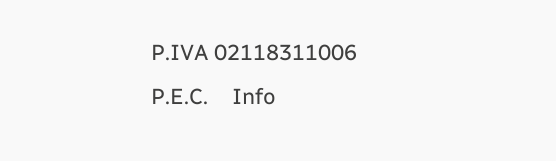P.IVA 02118311006     P.E.C.    Info